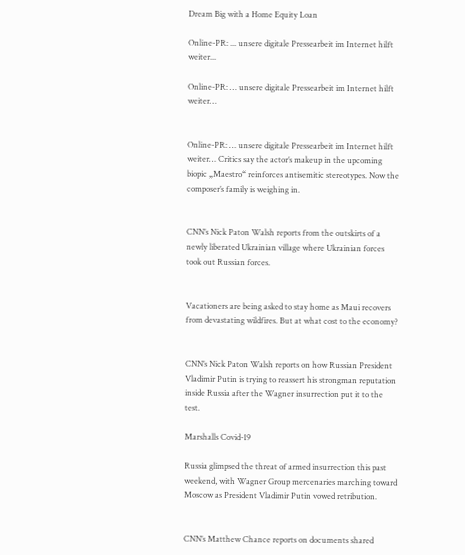Dream Big with a Home Equity Loan

Online-PR: ... unsere digitale Pressearbeit im Internet hilft weiter...

Online-PR: … unsere digitale Pressearbeit im Internet hilft weiter…


Online-PR: … unsere digitale Pressearbeit im Internet hilft weiter… Critics say the actor’s makeup in the upcoming biopic „Maestro“ reinforces antisemitic stereotypes. Now the composer’s family is weighing in.


CNN’s Nick Paton Walsh reports from the outskirts of a newly liberated Ukrainian village where Ukrainian forces took out Russian forces.


Vacationers are being asked to stay home as Maui recovers from devastating wildfires. But at what cost to the economy?


CNN’s Nick Paton Walsh reports on how Russian President Vladimir Putin is trying to reassert his strongman reputation inside Russia after the Wagner insurrection put it to the test.

Marshalls Covid-19

Russia glimpsed the threat of armed insurrection this past weekend, with Wagner Group mercenaries marching toward Moscow as President Vladimir Putin vowed retribution.


CNN’s Matthew Chance reports on documents shared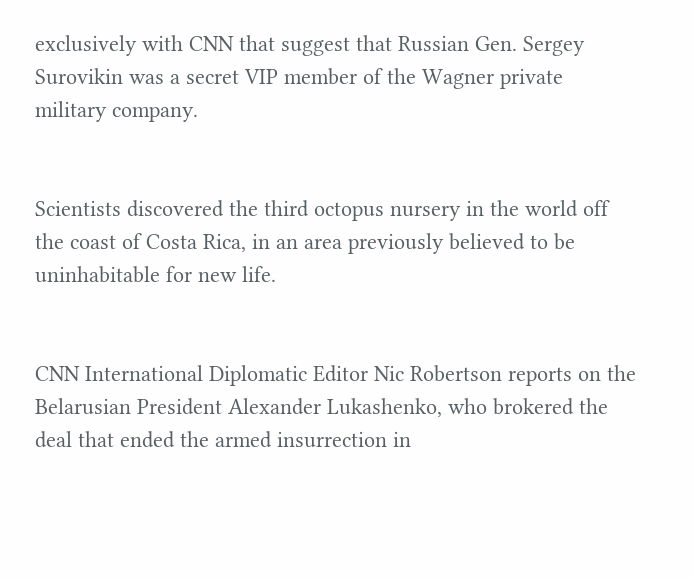exclusively with CNN that suggest that Russian Gen. Sergey Surovikin was a secret VIP member of the Wagner private military company.


Scientists discovered the third octopus nursery in the world off the coast of Costa Rica, in an area previously believed to be uninhabitable for new life.


CNN International Diplomatic Editor Nic Robertson reports on the Belarusian President Alexander Lukashenko, who brokered the deal that ended the armed insurrection in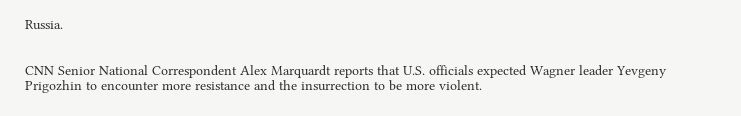Russia.


CNN Senior National Correspondent Alex Marquardt reports that U.S. officials expected Wagner leader Yevgeny Prigozhin to encounter more resistance and the insurrection to be more violent.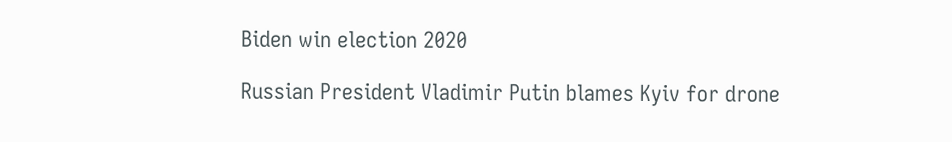Biden win election 2020

Russian President Vladimir Putin blames Kyiv for drone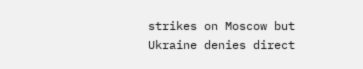strikes on Moscow but Ukraine denies direct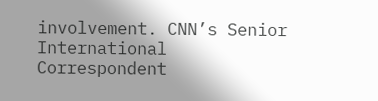involvement. CNN’s Senior International Correspondent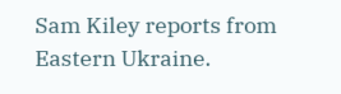Sam Kiley reports from Eastern Ukraine.